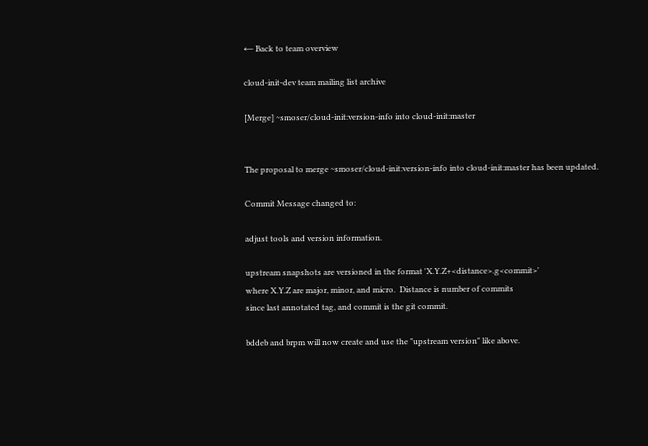← Back to team overview

cloud-init-dev team mailing list archive

[Merge] ~smoser/cloud-init:version-info into cloud-init:master


The proposal to merge ~smoser/cloud-init:version-info into cloud-init:master has been updated.

Commit Message changed to:

adjust tools and version information.

upstream snapshots are versioned in the format 'X.Y.Z+<distance>.g<commit>'
where X.Y.Z are major, minor, and micro.  Distance is number of commits
since last annotated tag, and commit is the git commit.

bddeb and brpm will now create and use the "upstream version" like above.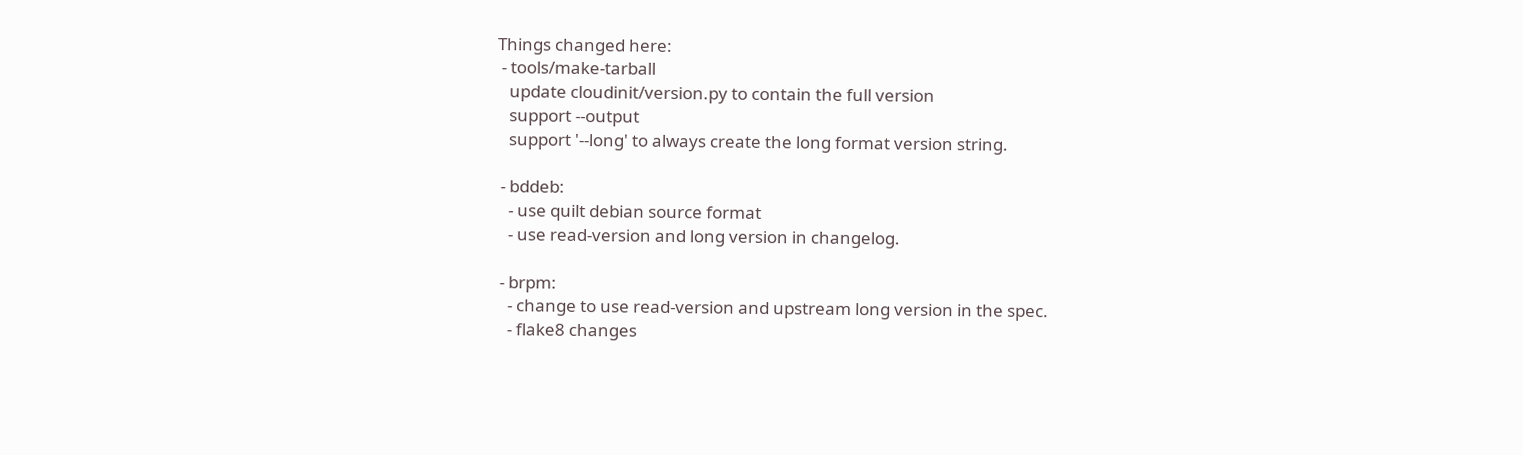Things changed here:
 - tools/make-tarball
   update cloudinit/version.py to contain the full version
   support --output
   support '--long' to always create the long format version string.

 - bddeb:
   - use quilt debian source format
   - use read-version and long version in changelog.

 - brpm:
   - change to use read-version and upstream long version in the spec.
   - flake8 changes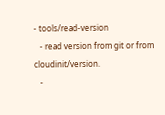- tools/read-version
   - read version from git or from cloudinit/version.
   -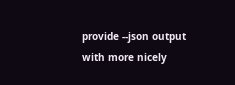provide --json output with more nicely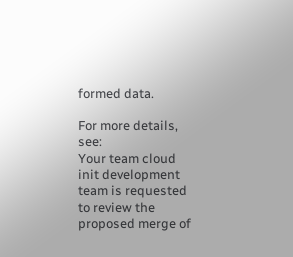formed data.

For more details, see:
Your team cloud init development team is requested to review the proposed merge of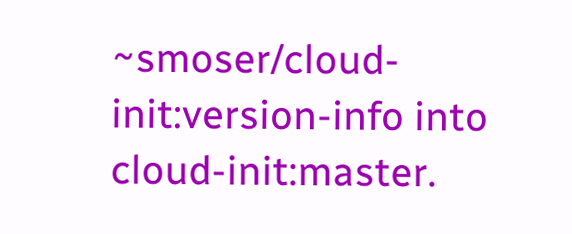~smoser/cloud-init:version-info into cloud-init:master.